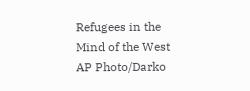Refugees in the Mind of the West
AP Photo/Darko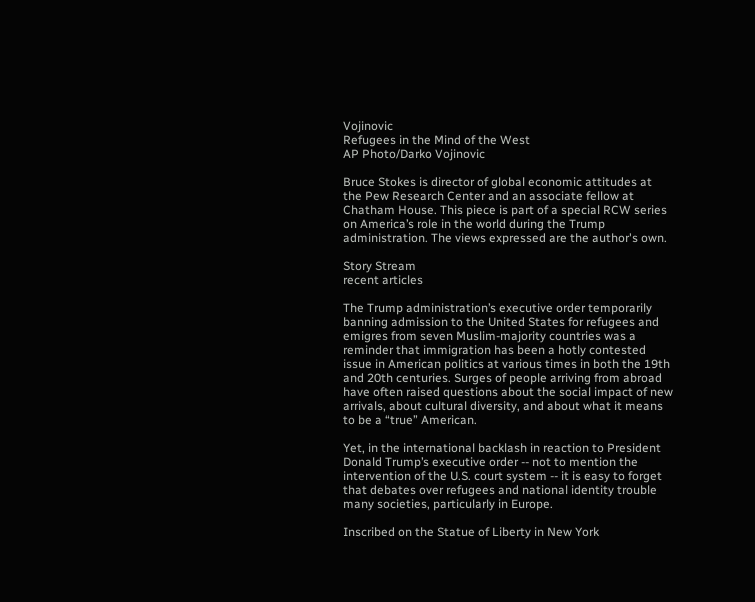Vojinovic
Refugees in the Mind of the West
AP Photo/Darko Vojinovic

Bruce Stokes is director of global economic attitudes at the Pew Research Center and an associate fellow at Chatham House. This piece is part of a special RCW series on America’s role in the world during the Trump administration. The views expressed are the author's own.

Story Stream
recent articles

The Trump administration’s executive order temporarily banning admission to the United States for refugees and emigres from seven Muslim-majority countries was a reminder that immigration has been a hotly contested issue in American politics at various times in both the 19th and 20th centuries. Surges of people arriving from abroad have often raised questions about the social impact of new arrivals, about cultural diversity, and about what it means to be a “true” American.

Yet, in the international backlash in reaction to President Donald Trump’s executive order -- not to mention the intervention of the U.S. court system -- it is easy to forget that debates over refugees and national identity trouble many societies, particularly in Europe.

Inscribed on the Statue of Liberty in New York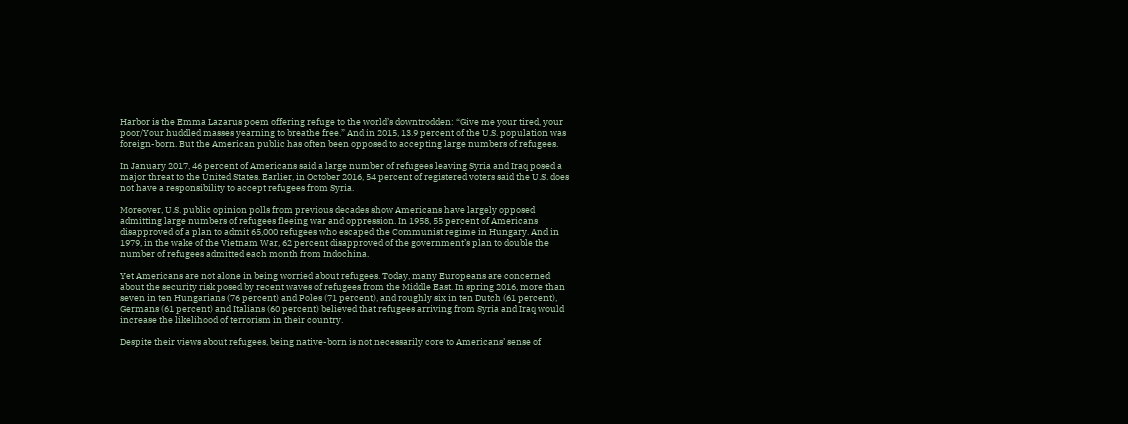Harbor is the Emma Lazarus poem offering refuge to the world’s downtrodden: “Give me your tired, your poor/Your huddled masses yearning to breathe free.” And in 2015, 13.9 percent of the U.S. population was foreign-born. But the American public has often been opposed to accepting large numbers of refugees.

In January 2017, 46 percent of Americans said a large number of refugees leaving Syria and Iraq posed a major threat to the United States. Earlier, in October 2016, 54 percent of registered voters said the U.S. does not have a responsibility to accept refugees from Syria.

Moreover, U.S. public opinion polls from previous decades show Americans have largely opposed admitting large numbers of refugees fleeing war and oppression. In 1958, 55 percent of Americans disapproved of a plan to admit 65,000 refugees who escaped the Communist regime in Hungary. And in 1979, in the wake of the Vietnam War, 62 percent disapproved of the government’s plan to double the number of refugees admitted each month from Indochina.

Yet Americans are not alone in being worried about refugees. Today, many Europeans are concerned about the security risk posed by recent waves of refugees from the Middle East. In spring 2016, more than seven in ten Hungarians (76 percent) and Poles (71 percent), and roughly six in ten Dutch (61 percent), Germans (61 percent) and Italians (60 percent) believed that refugees arriving from Syria and Iraq would increase the likelihood of terrorism in their country.

Despite their views about refugees, being native-born is not necessarily core to Americans’ sense of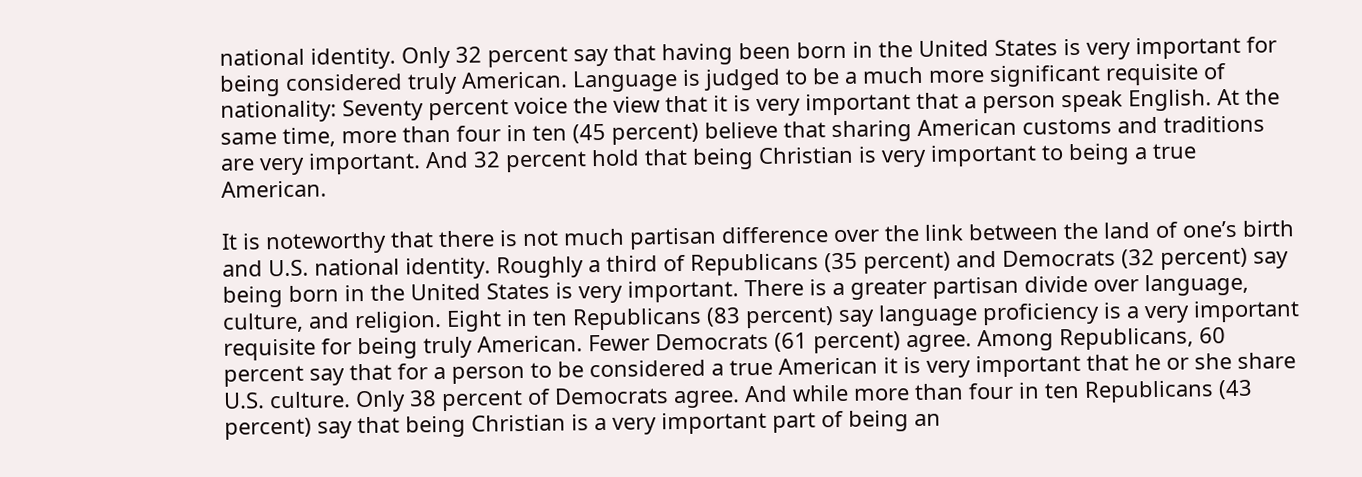national identity. Only 32 percent say that having been born in the United States is very important for being considered truly American. Language is judged to be a much more significant requisite of nationality: Seventy percent voice the view that it is very important that a person speak English. At the same time, more than four in ten (45 percent) believe that sharing American customs and traditions are very important. And 32 percent hold that being Christian is very important to being a true American.

It is noteworthy that there is not much partisan difference over the link between the land of one’s birth and U.S. national identity. Roughly a third of Republicans (35 percent) and Democrats (32 percent) say being born in the United States is very important. There is a greater partisan divide over language, culture, and religion. Eight in ten Republicans (83 percent) say language proficiency is a very important requisite for being truly American. Fewer Democrats (61 percent) agree. Among Republicans, 60 percent say that for a person to be considered a true American it is very important that he or she share U.S. culture. Only 38 percent of Democrats agree. And while more than four in ten Republicans (43 percent) say that being Christian is a very important part of being an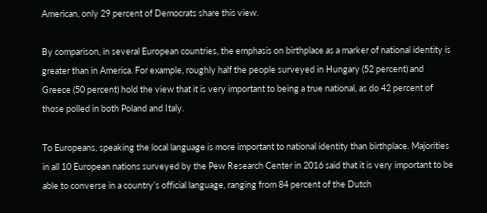American, only 29 percent of Democrats share this view.

By comparison, in several European countries, the emphasis on birthplace as a marker of national identity is greater than in America. For example, roughly half the people surveyed in Hungary (52 percent) and Greece (50 percent) hold the view that it is very important to being a true national, as do 42 percent of those polled in both Poland and Italy.

To Europeans, speaking the local language is more important to national identity than birthplace. Majorities in all 10 European nations surveyed by the Pew Research Center in 2016 said that it is very important to be able to converse in a country’s official language, ranging from 84 percent of the Dutch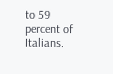to 59 percent of Italians.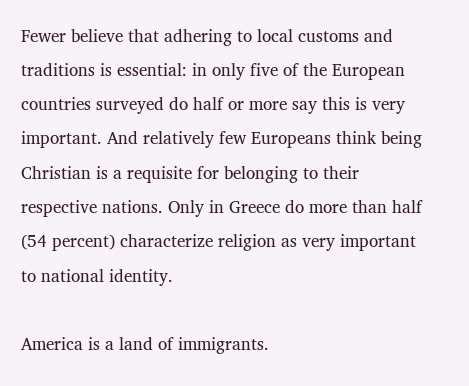Fewer believe that adhering to local customs and traditions is essential: in only five of the European countries surveyed do half or more say this is very important. And relatively few Europeans think being Christian is a requisite for belonging to their respective nations. Only in Greece do more than half (54 percent) characterize religion as very important to national identity.

America is a land of immigrants.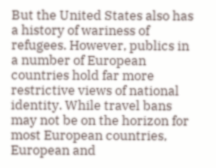But the United States also has a history of wariness of refugees. However, publics in a number of European countries hold far more restrictive views of national identity. While travel bans may not be on the horizon for most European countries, European and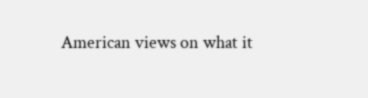American views on what it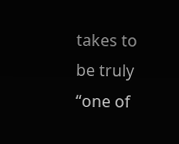takes to be truly “one of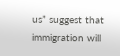us” suggest that immigration will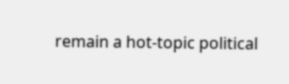remain a hot-topic political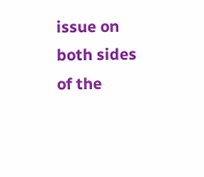issue on both sides of the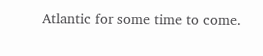Atlantic for some time to come.